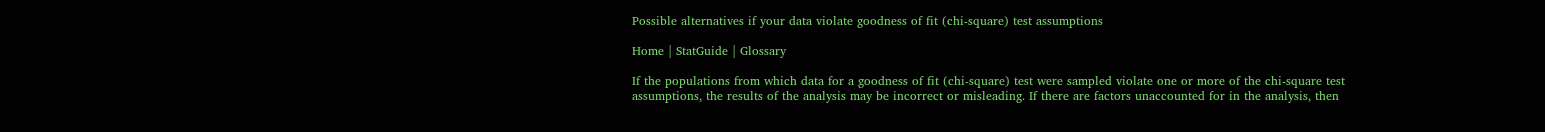Possible alternatives if your data violate goodness of fit (chi-square) test assumptions

Home | StatGuide | Glossary

If the populations from which data for a goodness of fit (chi-square) test were sampled violate one or more of the chi-square test assumptions, the results of the analysis may be incorrect or misleading. If there are factors unaccounted for in the analysis, then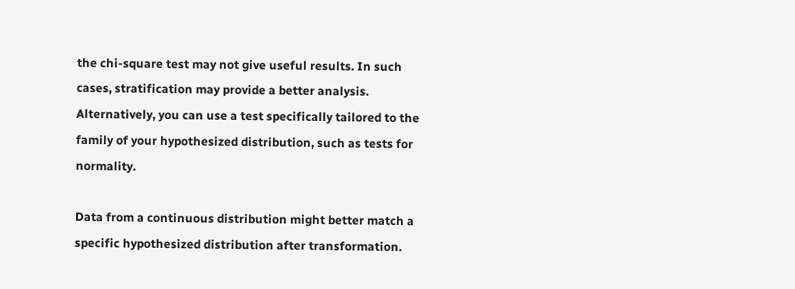the chi-square test may not give useful results. In such cases, stratification may provide a better analysis. Alternatively, you can use a test specifically tailored to the family of your hypothesized distribution, such as tests for normality.

Data from a continuous distribution might better match a specific hypothesized distribution after transformation.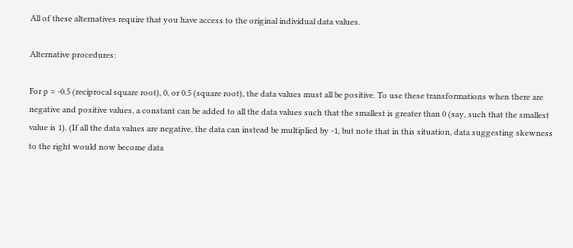All of these alternatives require that you have access to the original individual data values.

Alternative procedures:

For p = -0.5 (reciprocal square root), 0, or 0.5 (square root), the data values must all be positive. To use these transformations when there are negative and positive values, a constant can be added to all the data values such that the smallest is greater than 0 (say, such that the smallest value is 1). (If all the data values are negative, the data can instead be multiplied by -1, but note that in this situation, data suggesting skewness to the right would now become data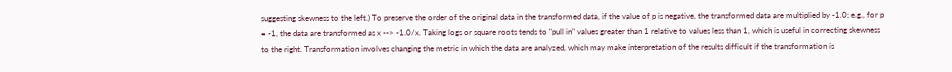suggesting skewness to the left.) To preserve the order of the original data in the transformed data, if the value of p is negative, the transformed data are multiplied by -1.0; e.g., for p = -1, the data are transformed as x --> -1.0/x. Taking logs or square roots tends to "pull in" values greater than 1 relative to values less than 1, which is useful in correcting skewness to the right. Transformation involves changing the metric in which the data are analyzed, which may make interpretation of the results difficult if the transformation is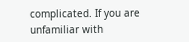complicated. If you are unfamiliar with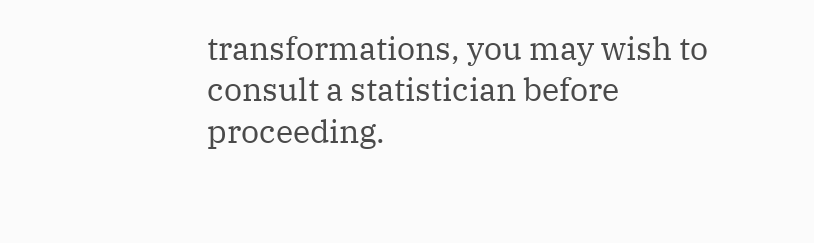transformations, you may wish to consult a statistician before proceeding.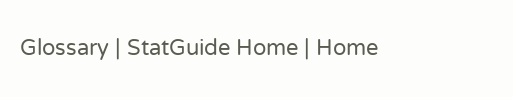Glossary | StatGuide Home | Home